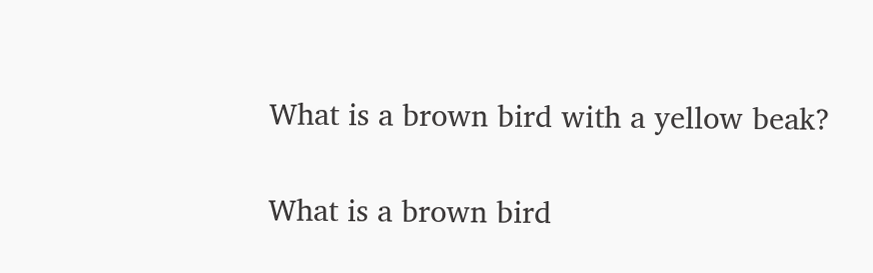What is a brown bird with a yellow beak?

What is a brown bird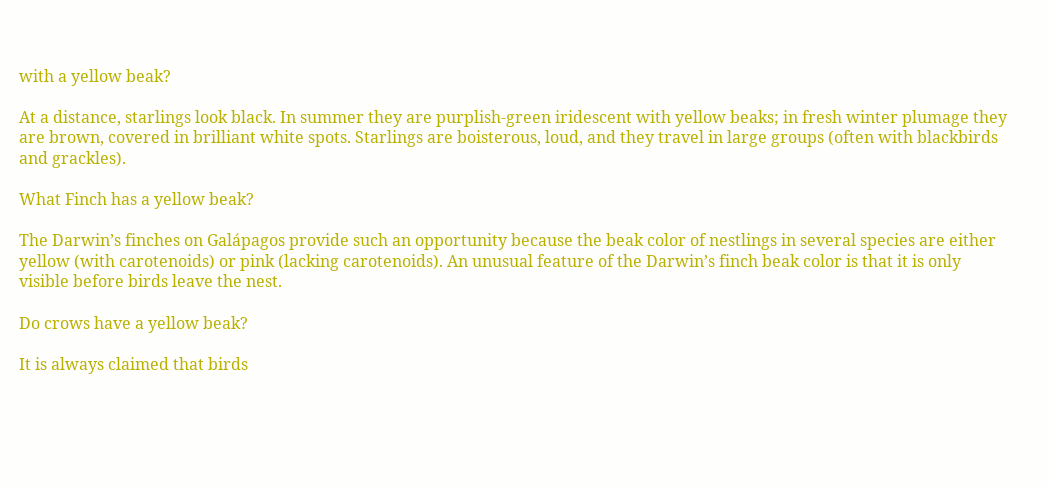with a yellow beak?

At a distance, starlings look black. In summer they are purplish-green iridescent with yellow beaks; in fresh winter plumage they are brown, covered in brilliant white spots. Starlings are boisterous, loud, and they travel in large groups (often with blackbirds and grackles).

What Finch has a yellow beak?

The Darwin’s finches on Galápagos provide such an opportunity because the beak color of nestlings in several species are either yellow (with carotenoids) or pink (lacking carotenoids). An unusual feature of the Darwin’s finch beak color is that it is only visible before birds leave the nest.

Do crows have a yellow beak?

It is always claimed that birds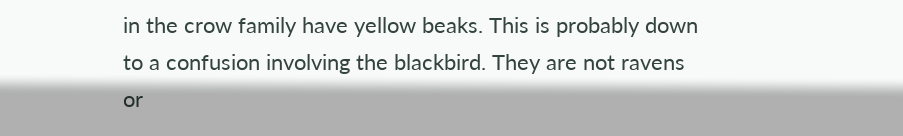in the crow family have yellow beaks. This is probably down to a confusion involving the blackbird. They are not ravens or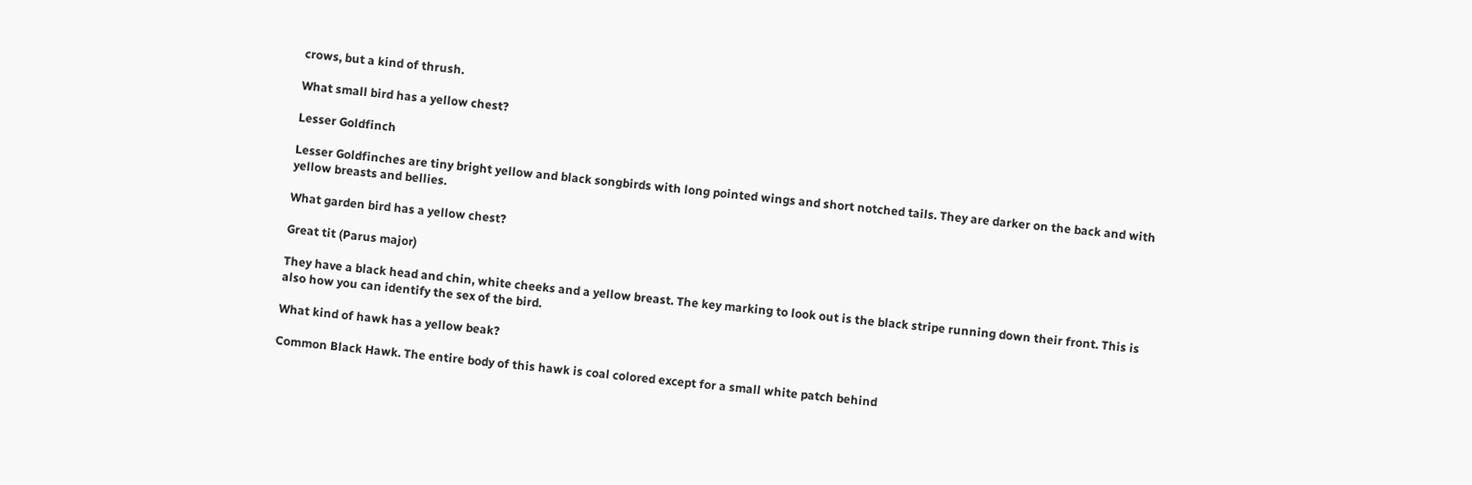crows, but a kind of thrush.

What small bird has a yellow chest?

Lesser Goldfinch

Lesser Goldfinches are tiny bright yellow and black songbirds with long pointed wings and short notched tails. They are darker on the back and with yellow breasts and bellies.

What garden bird has a yellow chest?

Great tit (Parus major)

They have a black head and chin, white cheeks and a yellow breast. The key marking to look out is the black stripe running down their front. This is also how you can identify the sex of the bird.

What kind of hawk has a yellow beak?

Common Black Hawk. The entire body of this hawk is coal colored except for a small white patch behind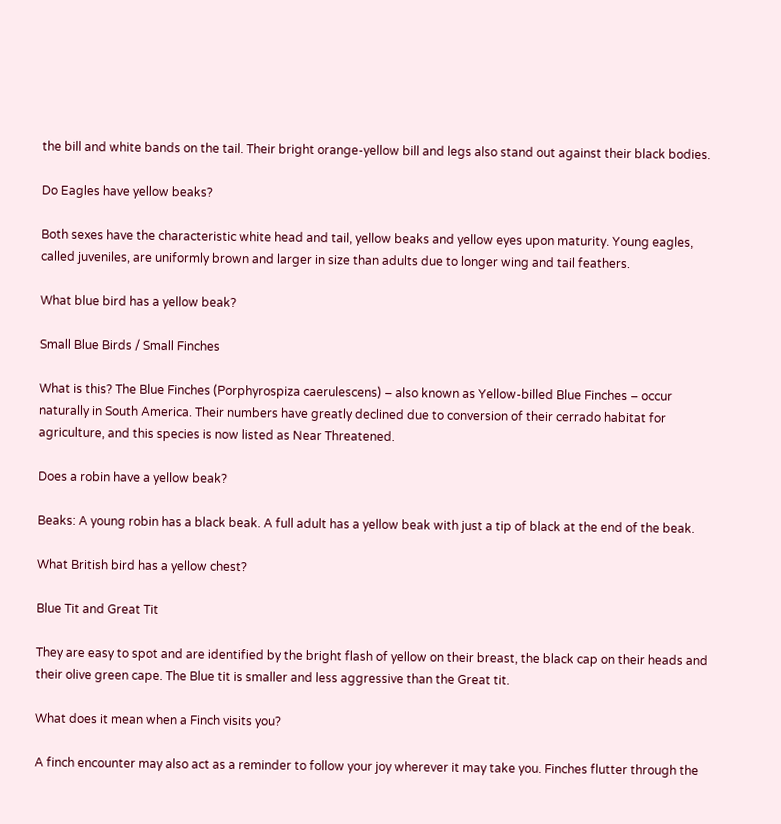the bill and white bands on the tail. Their bright orange-yellow bill and legs also stand out against their black bodies.

Do Eagles have yellow beaks?

Both sexes have the characteristic white head and tail, yellow beaks and yellow eyes upon maturity. Young eagles, called juveniles, are uniformly brown and larger in size than adults due to longer wing and tail feathers.

What blue bird has a yellow beak?

Small Blue Birds / Small Finches

What is this? The Blue Finches (Porphyrospiza caerulescens) – also known as Yellow-billed Blue Finches – occur naturally in South America. Their numbers have greatly declined due to conversion of their cerrado habitat for agriculture, and this species is now listed as Near Threatened.

Does a robin have a yellow beak?

Beaks: A young robin has a black beak. A full adult has a yellow beak with just a tip of black at the end of the beak.

What British bird has a yellow chest?

Blue Tit and Great Tit

They are easy to spot and are identified by the bright flash of yellow on their breast, the black cap on their heads and their olive green cape. The Blue tit is smaller and less aggressive than the Great tit.

What does it mean when a Finch visits you?

A finch encounter may also act as a reminder to follow your joy wherever it may take you. Finches flutter through the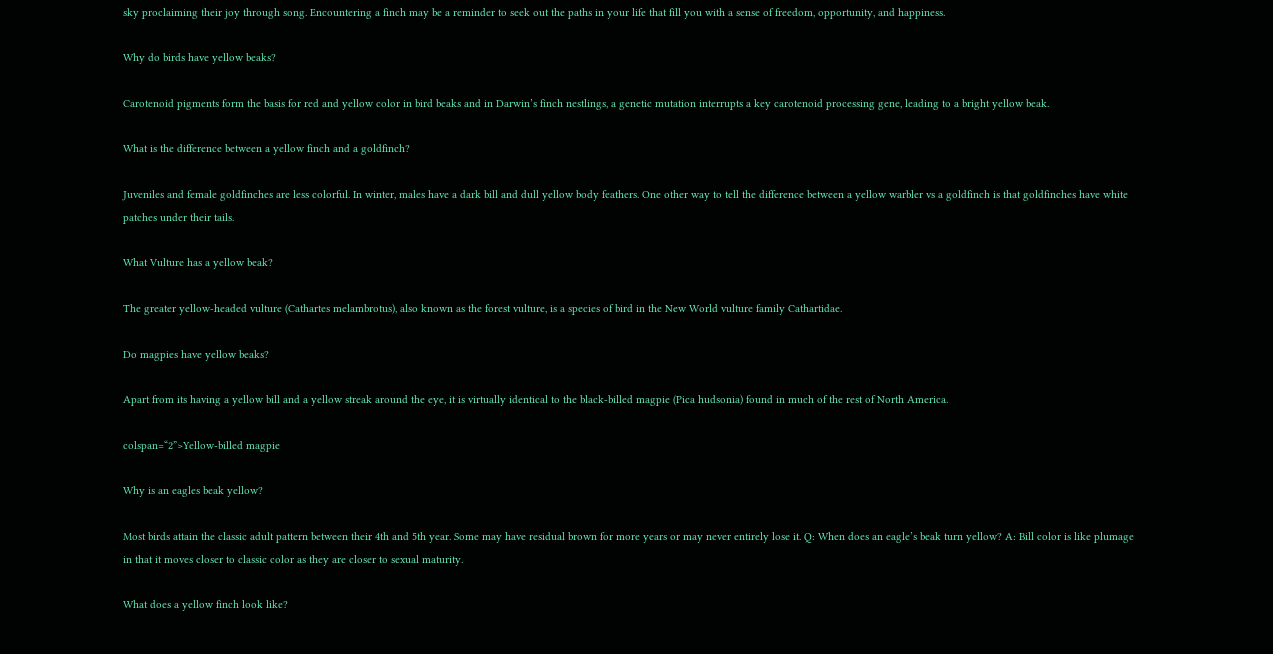sky proclaiming their joy through song. Encountering a finch may be a reminder to seek out the paths in your life that fill you with a sense of freedom, opportunity, and happiness.

Why do birds have yellow beaks?

Carotenoid pigments form the basis for red and yellow color in bird beaks and in Darwin’s finch nestlings, a genetic mutation interrupts a key carotenoid processing gene, leading to a bright yellow beak.

What is the difference between a yellow finch and a goldfinch?

Juveniles and female goldfinches are less colorful. In winter, males have a dark bill and dull yellow body feathers. One other way to tell the difference between a yellow warbler vs a goldfinch is that goldfinches have white patches under their tails.

What Vulture has a yellow beak?

The greater yellow-headed vulture (Cathartes melambrotus), also known as the forest vulture, is a species of bird in the New World vulture family Cathartidae.

Do magpies have yellow beaks?

Apart from its having a yellow bill and a yellow streak around the eye, it is virtually identical to the black-billed magpie (Pica hudsonia) found in much of the rest of North America.

colspan=“2”>Yellow-billed magpie

Why is an eagles beak yellow?

Most birds attain the classic adult pattern between their 4th and 5th year. Some may have residual brown for more years or may never entirely lose it. Q: When does an eagle’s beak turn yellow? A: Bill color is like plumage in that it moves closer to classic color as they are closer to sexual maturity.

What does a yellow finch look like?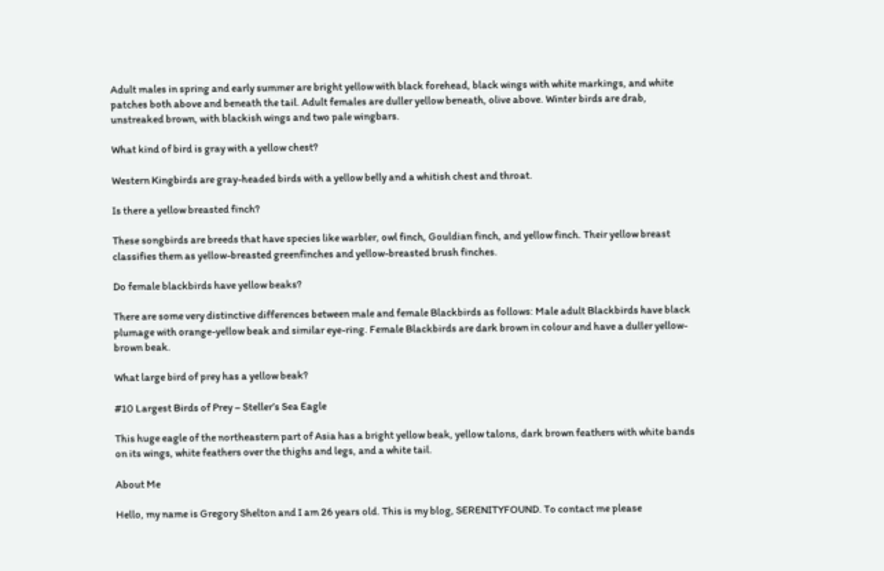Adult males in spring and early summer are bright yellow with black forehead, black wings with white markings, and white patches both above and beneath the tail. Adult females are duller yellow beneath, olive above. Winter birds are drab, unstreaked brown, with blackish wings and two pale wingbars.

What kind of bird is gray with a yellow chest?

Western Kingbirds are gray-headed birds with a yellow belly and a whitish chest and throat.

Is there a yellow breasted finch?

These songbirds are breeds that have species like warbler, owl finch, Gouldian finch, and yellow finch. Their yellow breast classifies them as yellow-breasted greenfinches and yellow-breasted brush finches.

Do female blackbirds have yellow beaks?

There are some very distinctive differences between male and female Blackbirds as follows: Male adult Blackbirds have black plumage with orange-yellow beak and similar eye-ring. Female Blackbirds are dark brown in colour and have a duller yellow-brown beak.

What large bird of prey has a yellow beak?

#10 Largest Birds of Prey – Steller’s Sea Eagle

This huge eagle of the northeastern part of Asia has a bright yellow beak, yellow talons, dark brown feathers with white bands on its wings, white feathers over the thighs and legs, and a white tail.

About Me

Hello, my name is Gregory Shelton and I am 26 years old. This is my blog, SERENITYFOUND. To contact me please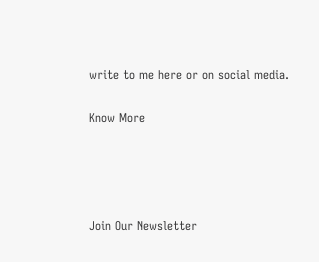write to me here or on social media.

Know More




Join Our Newsletter